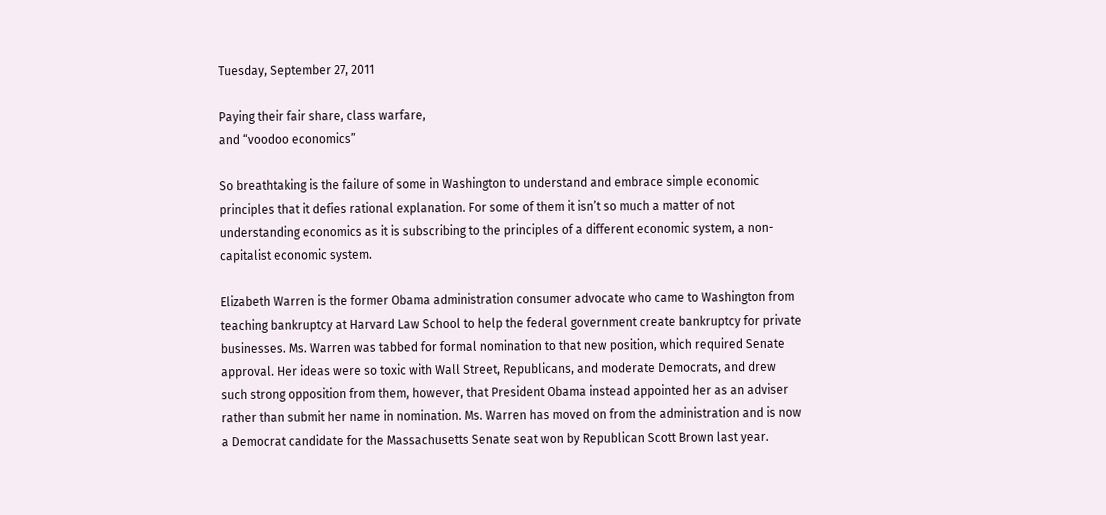Tuesday, September 27, 2011

Paying their fair share, class warfare,
and “voodoo economics”

So breathtaking is the failure of some in Washington to understand and embrace simple economic principles that it defies rational explanation. For some of them it isn’t so much a matter of not understanding economics as it is subscribing to the principles of a different economic system, a non-capitalist economic system.

Elizabeth Warren is the former Obama administration consumer advocate who came to Washington from teaching bankruptcy at Harvard Law School to help the federal government create bankruptcy for private businesses. Ms. Warren was tabbed for formal nomination to that new position, which required Senate approval. Her ideas were so toxic with Wall Street, Republicans, and moderate Democrats, and drew such strong opposition from them, however, that President Obama instead appointed her as an adviser rather than submit her name in nomination. Ms. Warren has moved on from the administration and is now a Democrat candidate for the Massachusetts Senate seat won by Republican Scott Brown last year.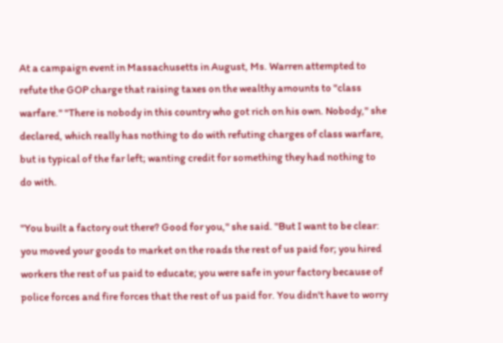At a campaign event in Massachusetts in August, Ms. Warren attempted to refute the GOP charge that raising taxes on the wealthy amounts to "class warfare." "There is nobody in this country who got rich on his own. Nobody," she declared, which really has nothing to do with refuting charges of class warfare, but is typical of the far left; wanting credit for something they had nothing to do with.

"You built a factory out there? Good for you," she said. "But I want to be clear: you moved your goods to market on the roads the rest of us paid for; you hired workers the rest of us paid to educate; you were safe in your factory because of police forces and fire forces that the rest of us paid for. You didn't have to worry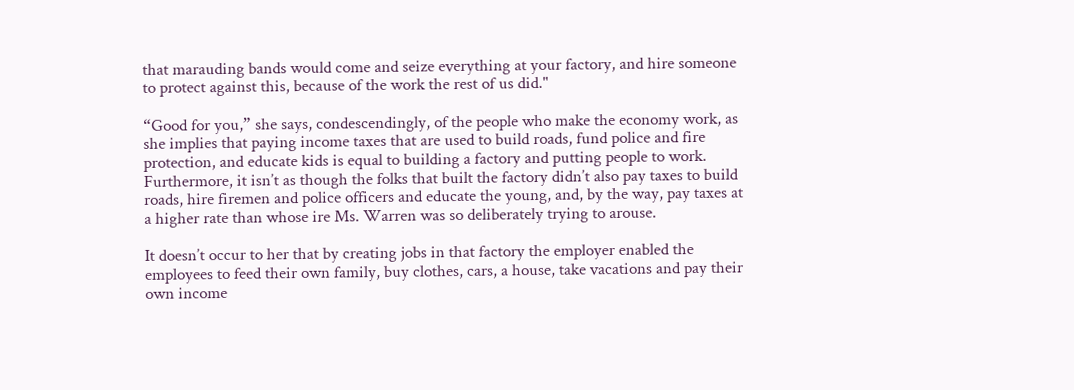that marauding bands would come and seize everything at your factory, and hire someone to protect against this, because of the work the rest of us did."

“Good for you,” she says, condescendingly, of the people who make the economy work, as she implies that paying income taxes that are used to build roads, fund police and fire protection, and educate kids is equal to building a factory and putting people to work. Furthermore, it isn’t as though the folks that built the factory didn’t also pay taxes to build roads, hire firemen and police officers and educate the young, and, by the way, pay taxes at a higher rate than whose ire Ms. Warren was so deliberately trying to arouse.

It doesn’t occur to her that by creating jobs in that factory the employer enabled the employees to feed their own family, buy clothes, cars, a house, take vacations and pay their own income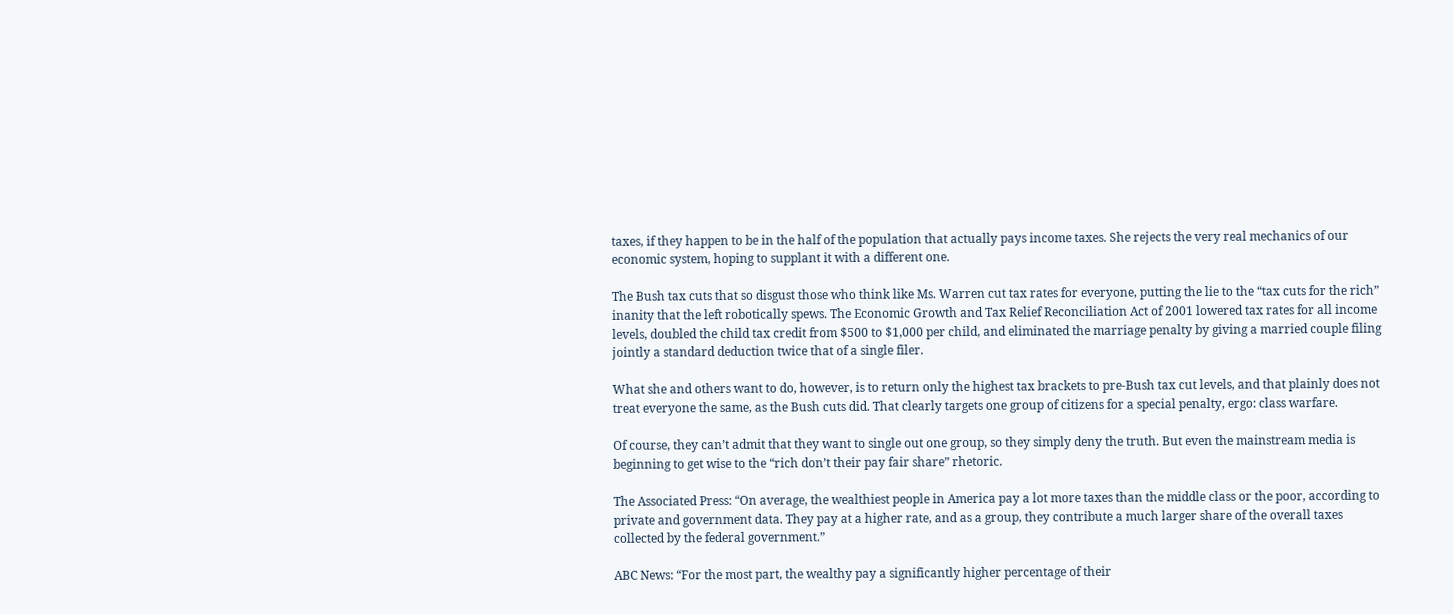taxes, if they happen to be in the half of the population that actually pays income taxes. She rejects the very real mechanics of our economic system, hoping to supplant it with a different one.

The Bush tax cuts that so disgust those who think like Ms. Warren cut tax rates for everyone, putting the lie to the “tax cuts for the rich” inanity that the left robotically spews. The Economic Growth and Tax Relief Reconciliation Act of 2001 lowered tax rates for all income levels, doubled the child tax credit from $500 to $1,000 per child, and eliminated the marriage penalty by giving a married couple filing jointly a standard deduction twice that of a single filer.

What she and others want to do, however, is to return only the highest tax brackets to pre-Bush tax cut levels, and that plainly does not treat everyone the same, as the Bush cuts did. That clearly targets one group of citizens for a special penalty, ergo: class warfare.

Of course, they can’t admit that they want to single out one group, so they simply deny the truth. But even the mainstream media is beginning to get wise to the “rich don’t their pay fair share” rhetoric.

The Associated Press: “On average, the wealthiest people in America pay a lot more taxes than the middle class or the poor, according to private and government data. They pay at a higher rate, and as a group, they contribute a much larger share of the overall taxes collected by the federal government.”

ABC News: “For the most part, the wealthy pay a significantly higher percentage of their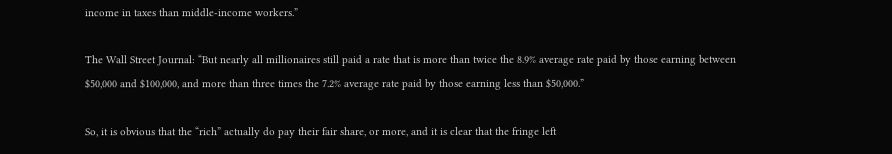income in taxes than middle-income workers.”

The Wall Street Journal: “But nearly all millionaires still paid a rate that is more than twice the 8.9% average rate paid by those earning between $50,000 and $100,000, and more than three times the 7.2% average rate paid by those earning less than $50,000.”

So, it is obvious that the “rich” actually do pay their fair share, or more, and it is clear that the fringe left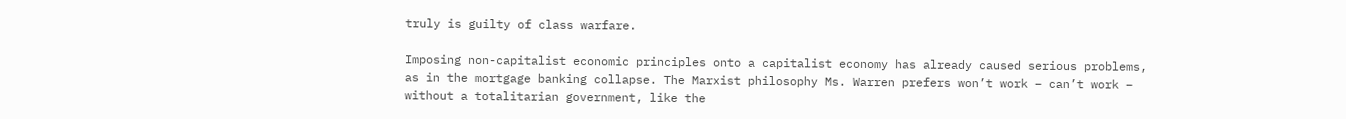truly is guilty of class warfare.

Imposing non-capitalist economic principles onto a capitalist economy has already caused serious problems, as in the mortgage banking collapse. The Marxist philosophy Ms. Warren prefers won’t work – can’t work – without a totalitarian government, like the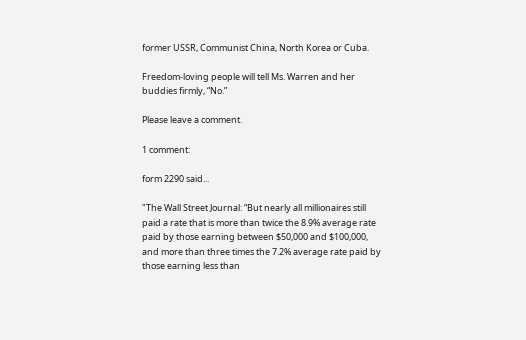former USSR, Communist China, North Korea or Cuba.

Freedom-loving people will tell Ms. Warren and her buddies firmly, “No.”

Please leave a comment.

1 comment:

form 2290 said...

"The Wall Street Journal: “But nearly all millionaires still paid a rate that is more than twice the 8.9% average rate paid by those earning between $50,000 and $100,000, and more than three times the 7.2% average rate paid by those earning less than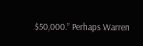$50,000.” Perhaps Warren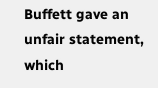Buffett gave an unfair statement, which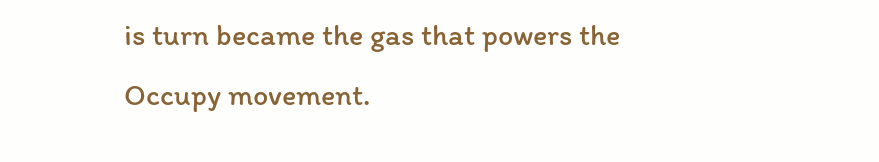is turn became the gas that powers the Occupy movement.